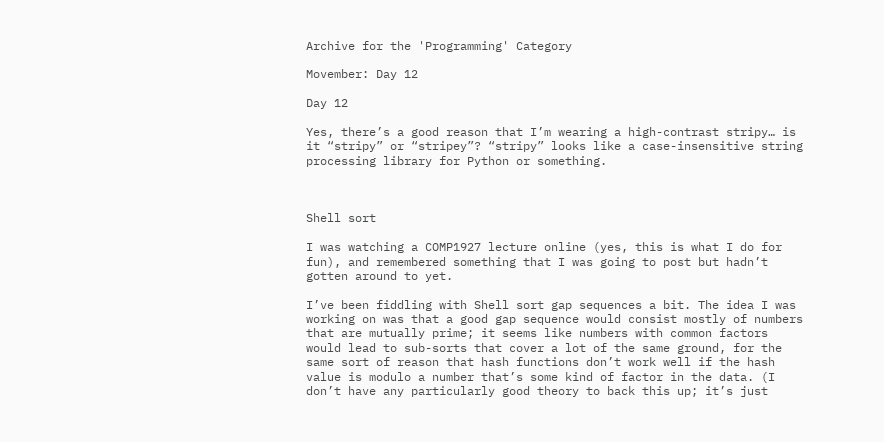Archive for the 'Programming' Category

Movember: Day 12

Day 12

Yes, there’s a good reason that I’m wearing a high-contrast stripy… is it “stripy” or “stripey”? “stripy” looks like a case-insensitive string processing library for Python or something.



Shell sort

I was watching a COMP1927 lecture online (yes, this is what I do for fun), and remembered something that I was going to post but hadn’t gotten around to yet.

I’ve been fiddling with Shell sort gap sequences a bit. The idea I was working on was that a good gap sequence would consist mostly of numbers that are mutually prime; it seems like numbers with common factors would lead to sub-sorts that cover a lot of the same ground, for the same sort of reason that hash functions don’t work well if the hash value is modulo a number that’s some kind of factor in the data. (I don’t have any particularly good theory to back this up; it’s just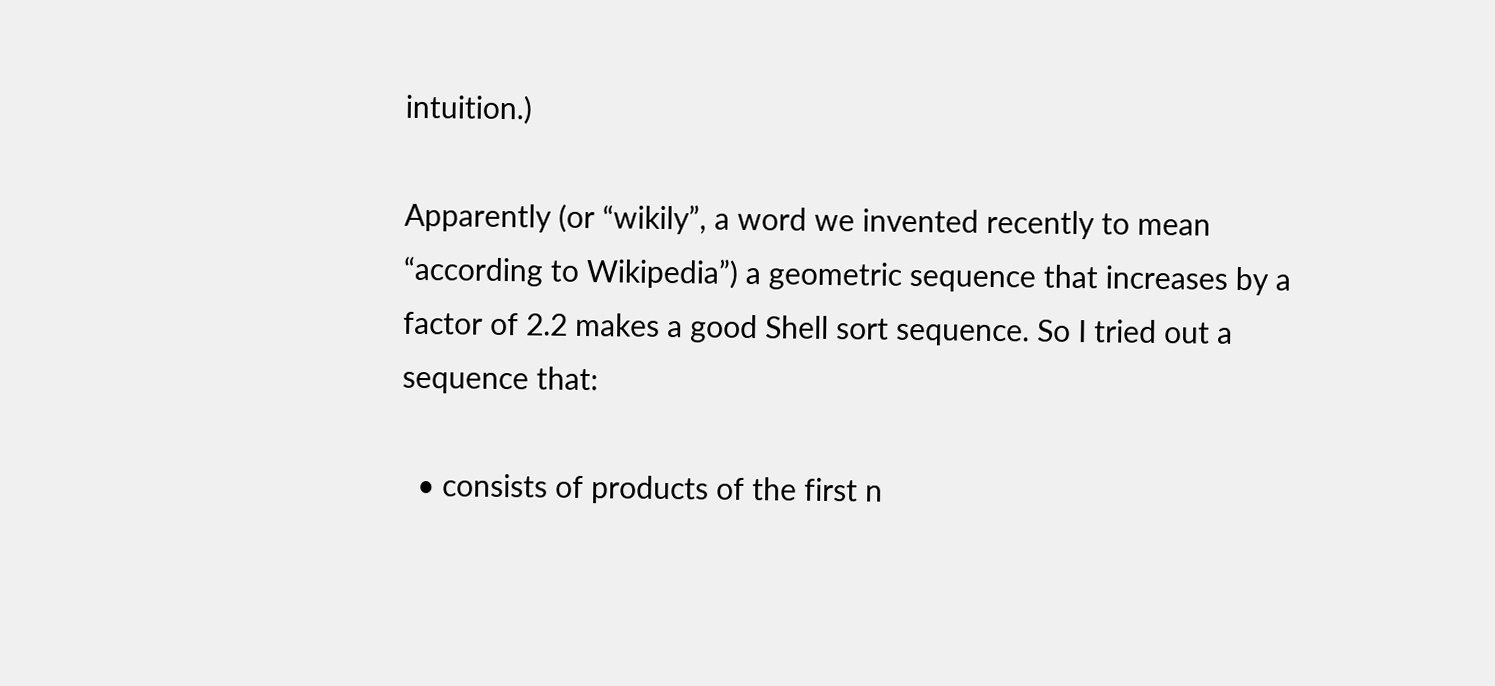intuition.)

Apparently (or “wikily”, a word we invented recently to mean “according to Wikipedia”) a geometric sequence that increases by a factor of 2.2 makes a good Shell sort sequence. So I tried out a sequence that:

  • consists of products of the first n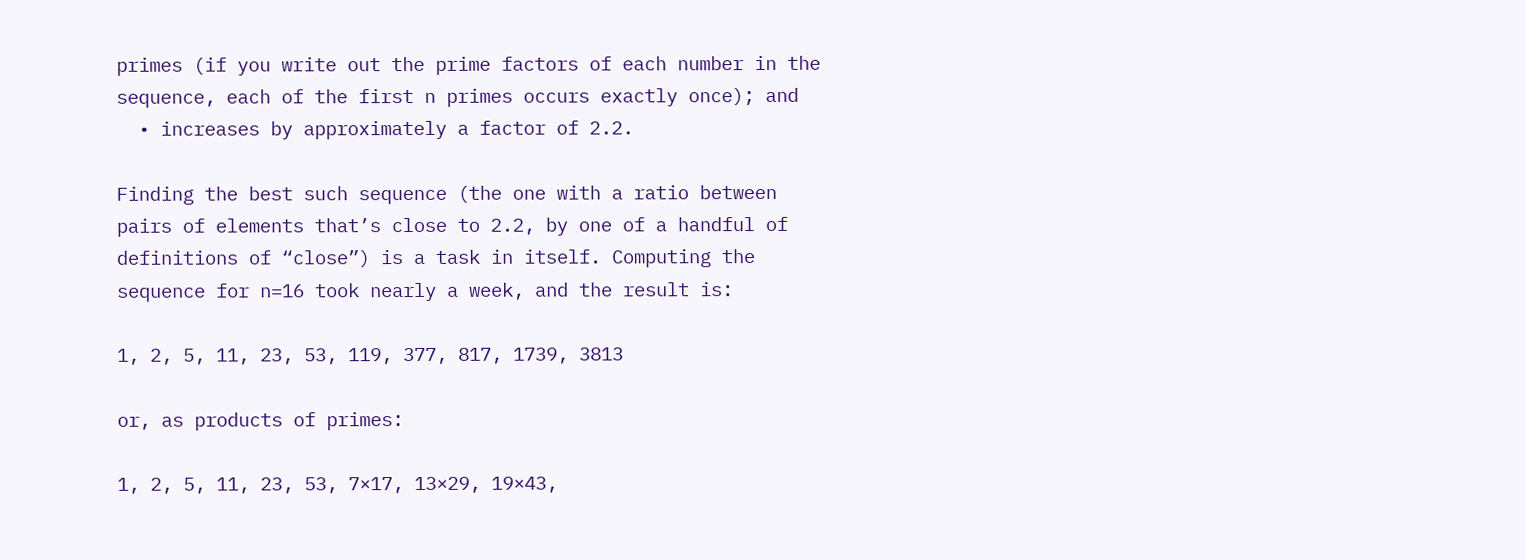primes (if you write out the prime factors of each number in the sequence, each of the first n primes occurs exactly once); and
  • increases by approximately a factor of 2.2.

Finding the best such sequence (the one with a ratio between pairs of elements that’s close to 2.2, by one of a handful of definitions of “close”) is a task in itself. Computing the sequence for n=16 took nearly a week, and the result is:

1, 2, 5, 11, 23, 53, 119, 377, 817, 1739, 3813

or, as products of primes:

1, 2, 5, 11, 23, 53, 7×17, 13×29, 19×43,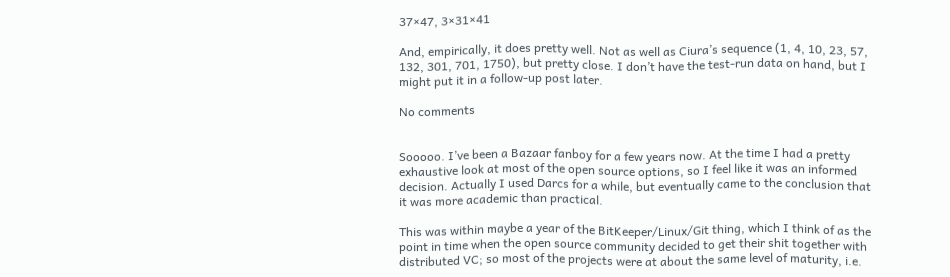37×47, 3×31×41

And, empirically, it does pretty well. Not as well as Ciura’s sequence (1, 4, 10, 23, 57, 132, 301, 701, 1750), but pretty close. I don’t have the test-run data on hand, but I might put it in a follow-up post later.

No comments


Sooooo. I’ve been a Bazaar fanboy for a few years now. At the time I had a pretty exhaustive look at most of the open source options, so I feel like it was an informed decision. Actually I used Darcs for a while, but eventually came to the conclusion that it was more academic than practical.

This was within maybe a year of the BitKeeper/Linux/Git thing, which I think of as the point in time when the open source community decided to get their shit together with distributed VC; so most of the projects were at about the same level of maturity, i.e.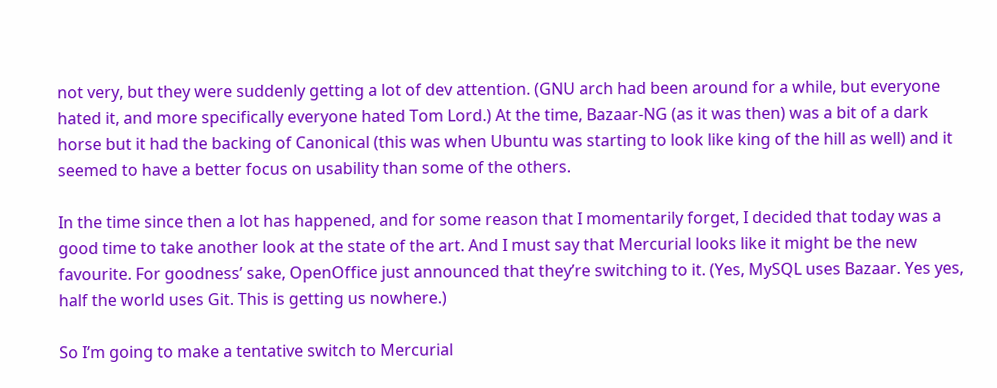not very, but they were suddenly getting a lot of dev attention. (GNU arch had been around for a while, but everyone hated it, and more specifically everyone hated Tom Lord.) At the time, Bazaar-NG (as it was then) was a bit of a dark horse but it had the backing of Canonical (this was when Ubuntu was starting to look like king of the hill as well) and it seemed to have a better focus on usability than some of the others.

In the time since then a lot has happened, and for some reason that I momentarily forget, I decided that today was a good time to take another look at the state of the art. And I must say that Mercurial looks like it might be the new favourite. For goodness’ sake, OpenOffice just announced that they’re switching to it. (Yes, MySQL uses Bazaar. Yes yes, half the world uses Git. This is getting us nowhere.)

So I’m going to make a tentative switch to Mercurial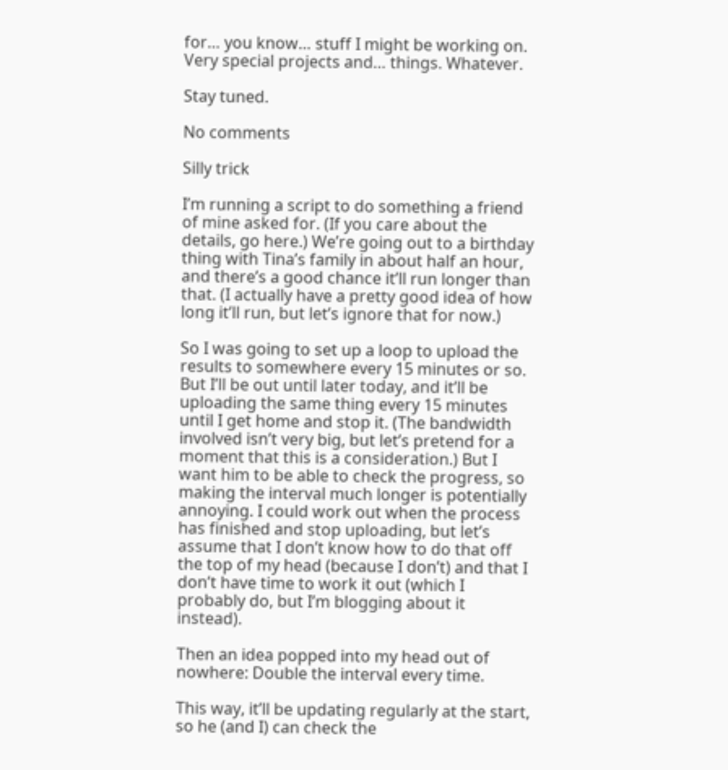for… you know… stuff I might be working on. Very special projects and… things. Whatever.

Stay tuned.

No comments

Silly trick

I’m running a script to do something a friend of mine asked for. (If you care about the details, go here.) We’re going out to a birthday thing with Tina’s family in about half an hour, and there’s a good chance it’ll run longer than that. (I actually have a pretty good idea of how long it’ll run, but let’s ignore that for now.)

So I was going to set up a loop to upload the results to somewhere every 15 minutes or so. But I’ll be out until later today, and it’ll be uploading the same thing every 15 minutes until I get home and stop it. (The bandwidth involved isn’t very big, but let’s pretend for a moment that this is a consideration.) But I want him to be able to check the progress, so making the interval much longer is potentially annoying. I could work out when the process has finished and stop uploading, but let’s assume that I don’t know how to do that off the top of my head (because I don’t) and that I don’t have time to work it out (which I probably do, but I’m blogging about it instead).

Then an idea popped into my head out of nowhere: Double the interval every time.

This way, it’ll be updating regularly at the start, so he (and I) can check the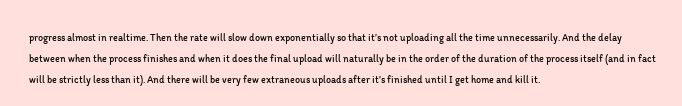progress almost in realtime. Then the rate will slow down exponentially so that it’s not uploading all the time unnecessarily. And the delay between when the process finishes and when it does the final upload will naturally be in the order of the duration of the process itself (and in fact will be strictly less than it). And there will be very few extraneous uploads after it’s finished until I get home and kill it.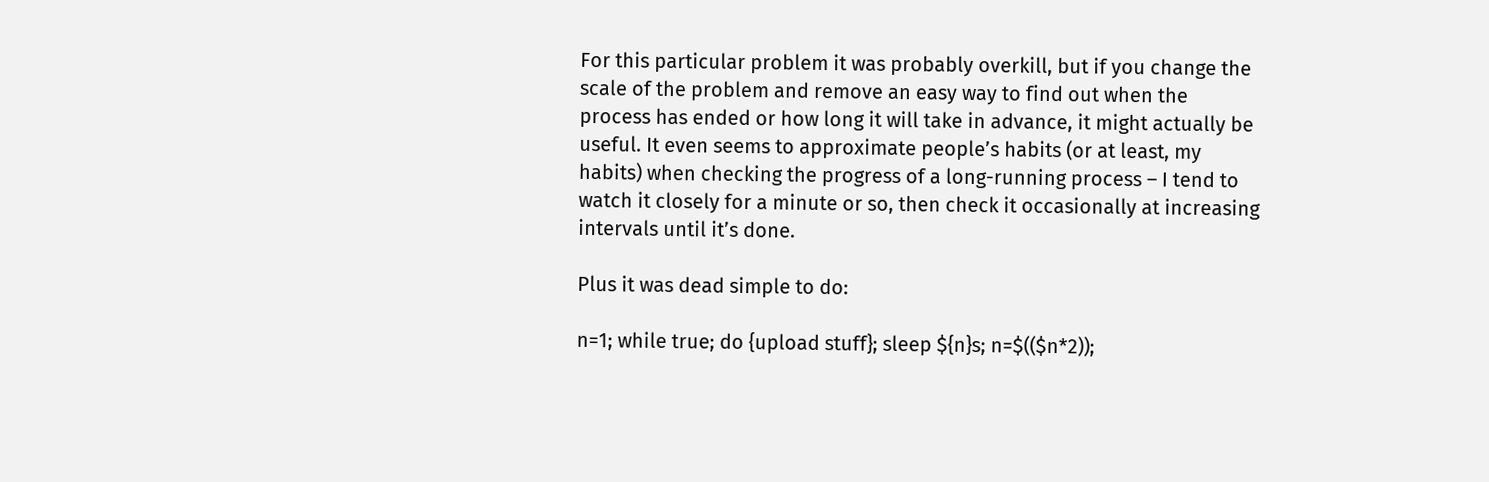For this particular problem it was probably overkill, but if you change the scale of the problem and remove an easy way to find out when the process has ended or how long it will take in advance, it might actually be useful. It even seems to approximate people’s habits (or at least, my habits) when checking the progress of a long-running process – I tend to watch it closely for a minute or so, then check it occasionally at increasing intervals until it’s done.

Plus it was dead simple to do:

n=1; while true; do {upload stuff}; sleep ${n}s; n=$(($n*2));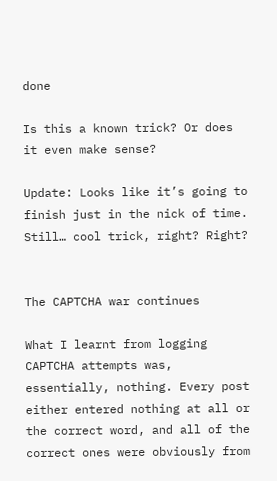done

Is this a known trick? Or does it even make sense?

Update: Looks like it’s going to finish just in the nick of time. Still… cool trick, right? Right?


The CAPTCHA war continues

What I learnt from logging CAPTCHA attempts was, essentially, nothing. Every post either entered nothing at all or the correct word, and all of the correct ones were obviously from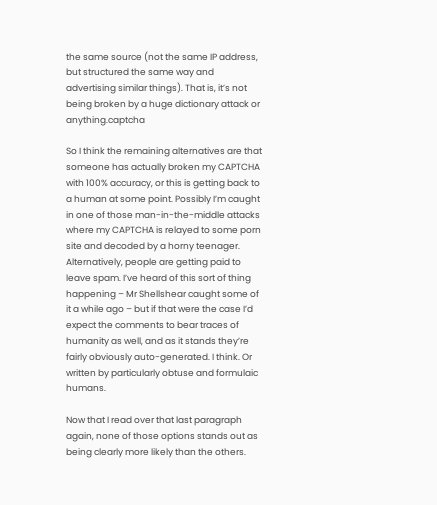the same source (not the same IP address, but structured the same way and advertising similar things). That is, it’s not being broken by a huge dictionary attack or anything.captcha

So I think the remaining alternatives are that someone has actually broken my CAPTCHA with 100% accuracy, or this is getting back to a human at some point. Possibly I’m caught in one of those man-in-the-middle attacks where my CAPTCHA is relayed to some porn site and decoded by a horny teenager. Alternatively, people are getting paid to leave spam. I’ve heard of this sort of thing happening – Mr Shellshear caught some of it a while ago – but if that were the case I’d expect the comments to bear traces of humanity as well, and as it stands they’re fairly obviously auto-generated. I think. Or written by particularly obtuse and formulaic humans.

Now that I read over that last paragraph again, none of those options stands out as being clearly more likely than the others.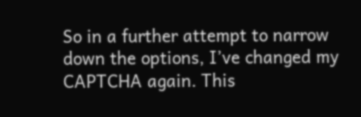So in a further attempt to narrow down the options, I’ve changed my CAPTCHA again. This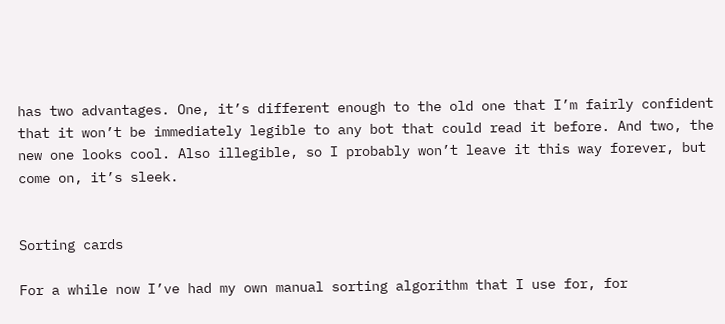has two advantages. One, it’s different enough to the old one that I’m fairly confident that it won’t be immediately legible to any bot that could read it before. And two, the new one looks cool. Also illegible, so I probably won’t leave it this way forever, but come on, it’s sleek.


Sorting cards

For a while now I’ve had my own manual sorting algorithm that I use for, for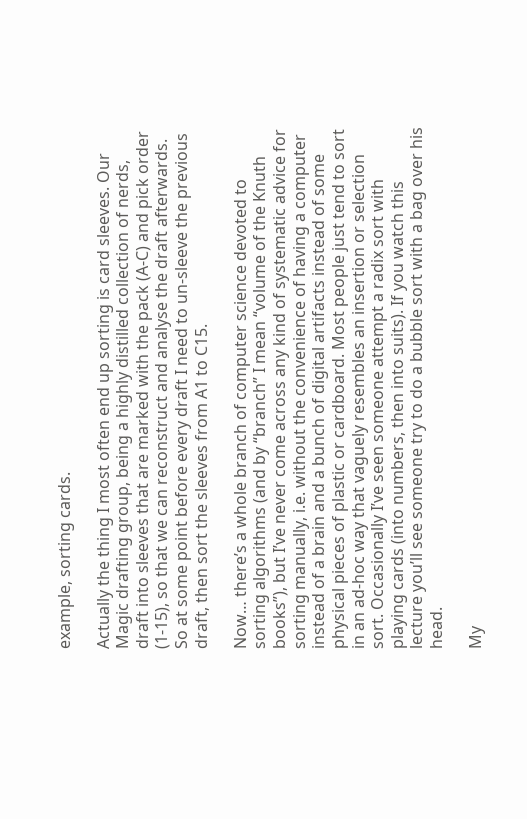example, sorting cards.

Actually the thing I most often end up sorting is card sleeves. Our Magic drafting group, being a highly distilled collection of nerds, draft into sleeves that are marked with the pack (A-C) and pick order (1-15), so that we can reconstruct and analyse the draft afterwards. So at some point before every draft I need to un-sleeve the previous draft, then sort the sleeves from A1 to C15.

Now… there’s a whole branch of computer science devoted to sorting algorithms (and by “branch” I mean “volume of the Knuth books”), but I’ve never come across any kind of systematic advice for sorting manually, i.e. without the convenience of having a computer instead of a brain and a bunch of digital artifacts instead of some physical pieces of plastic or cardboard. Most people just tend to sort in an ad-hoc way that vaguely resembles an insertion or selection sort. Occasionally I’ve seen someone attempt a radix sort with playing cards (into numbers, then into suits). If you watch this lecture you’ll see someone try to do a bubble sort with a bag over his head.

My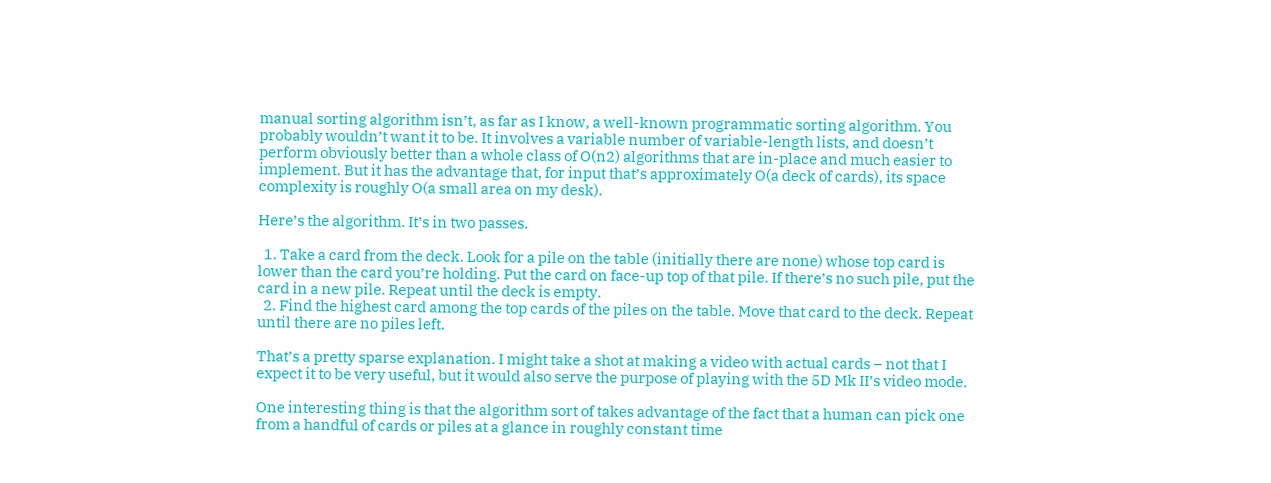manual sorting algorithm isn’t, as far as I know, a well-known programmatic sorting algorithm. You probably wouldn’t want it to be. It involves a variable number of variable-length lists, and doesn’t perform obviously better than a whole class of O(n2) algorithms that are in-place and much easier to implement. But it has the advantage that, for input that’s approximately O(a deck of cards), its space complexity is roughly O(a small area on my desk).

Here’s the algorithm. It’s in two passes.

  1. Take a card from the deck. Look for a pile on the table (initially there are none) whose top card is lower than the card you’re holding. Put the card on face-up top of that pile. If there’s no such pile, put the card in a new pile. Repeat until the deck is empty.
  2. Find the highest card among the top cards of the piles on the table. Move that card to the deck. Repeat until there are no piles left.

That’s a pretty sparse explanation. I might take a shot at making a video with actual cards – not that I expect it to be very useful, but it would also serve the purpose of playing with the 5D Mk II’s video mode.

One interesting thing is that the algorithm sort of takes advantage of the fact that a human can pick one from a handful of cards or piles at a glance in roughly constant time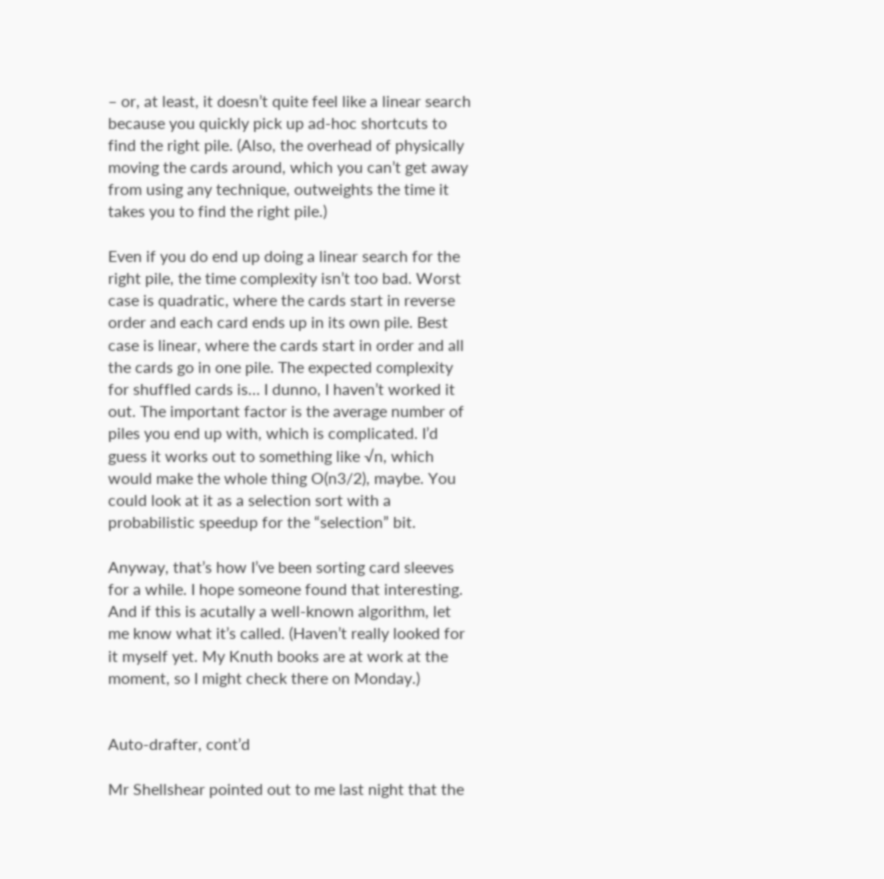– or, at least, it doesn’t quite feel like a linear search because you quickly pick up ad-hoc shortcuts to find the right pile. (Also, the overhead of physically moving the cards around, which you can’t get away from using any technique, outweights the time it takes you to find the right pile.)

Even if you do end up doing a linear search for the right pile, the time complexity isn’t too bad. Worst case is quadratic, where the cards start in reverse order and each card ends up in its own pile. Best case is linear, where the cards start in order and all the cards go in one pile. The expected complexity for shuffled cards is… I dunno, I haven’t worked it out. The important factor is the average number of piles you end up with, which is complicated. I’d guess it works out to something like √n, which would make the whole thing O(n3/2), maybe. You could look at it as a selection sort with a probabilistic speedup for the “selection” bit.

Anyway, that’s how I’ve been sorting card sleeves for a while. I hope someone found that interesting. And if this is acutally a well-known algorithm, let me know what it’s called. (Haven’t really looked for it myself yet. My Knuth books are at work at the moment, so I might check there on Monday.)


Auto-drafter, cont’d

Mr Shellshear pointed out to me last night that the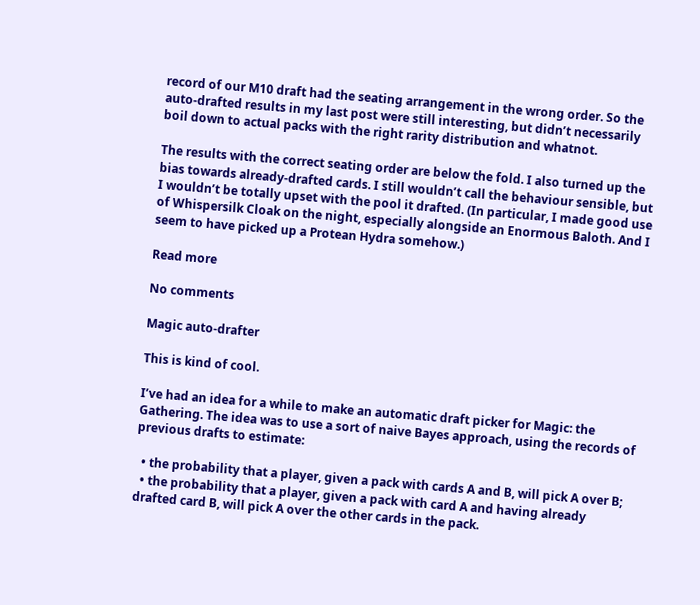record of our M10 draft had the seating arrangement in the wrong order. So the auto-drafted results in my last post were still interesting, but didn’t necessarily boil down to actual packs with the right rarity distribution and whatnot.

The results with the correct seating order are below the fold. I also turned up the bias towards already-drafted cards. I still wouldn’t call the behaviour sensible, but I wouldn’t be totally upset with the pool it drafted. (In particular, I made good use of Whispersilk Cloak on the night, especially alongside an Enormous Baloth. And I seem to have picked up a Protean Hydra somehow.)

Read more

No comments

Magic auto-drafter

This is kind of cool.

I’ve had an idea for a while to make an automatic draft picker for Magic: the Gathering. The idea was to use a sort of naive Bayes approach, using the records of previous drafts to estimate:

  • the probability that a player, given a pack with cards A and B, will pick A over B;
  • the probability that a player, given a pack with card A and having already drafted card B, will pick A over the other cards in the pack.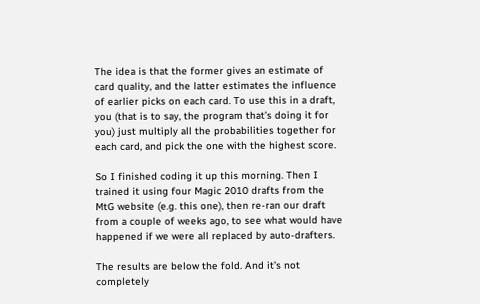The idea is that the former gives an estimate of card quality, and the latter estimates the influence of earlier picks on each card. To use this in a draft, you (that is to say, the program that’s doing it for you) just multiply all the probabilities together for each card, and pick the one with the highest score.

So I finished coding it up this morning. Then I trained it using four Magic 2010 drafts from the MtG website (e.g. this one), then re-ran our draft from a couple of weeks ago, to see what would have happened if we were all replaced by auto-drafters.

The results are below the fold. And it’s not completely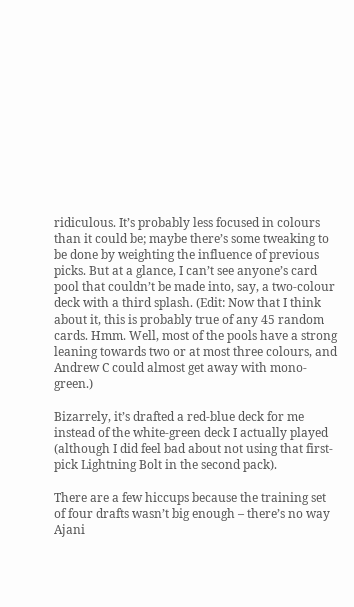ridiculous. It’s probably less focused in colours than it could be; maybe there’s some tweaking to be done by weighting the influence of previous picks. But at a glance, I can’t see anyone’s card pool that couldn’t be made into, say, a two-colour deck with a third splash. (Edit: Now that I think about it, this is probably true of any 45 random cards. Hmm. Well, most of the pools have a strong leaning towards two or at most three colours, and Andrew C could almost get away with mono-green.)

Bizarrely, it’s drafted a red-blue deck for me instead of the white-green deck I actually played (although I did feel bad about not using that first-pick Lightning Bolt in the second pack).

There are a few hiccups because the training set of four drafts wasn’t big enough – there’s no way Ajani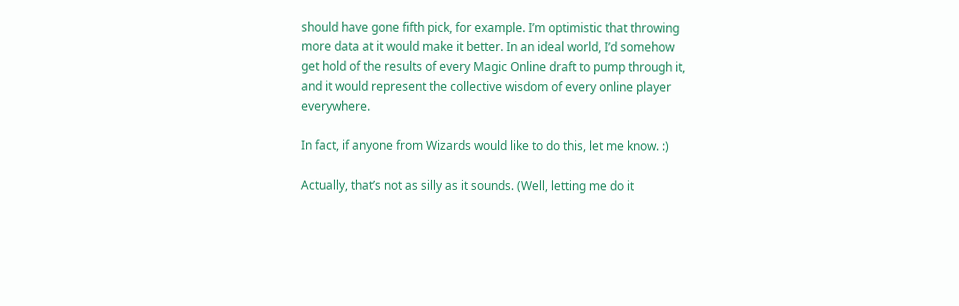should have gone fifth pick, for example. I’m optimistic that throwing more data at it would make it better. In an ideal world, I’d somehow get hold of the results of every Magic Online draft to pump through it, and it would represent the collective wisdom of every online player everywhere.

In fact, if anyone from Wizards would like to do this, let me know. :)

Actually, that’s not as silly as it sounds. (Well, letting me do it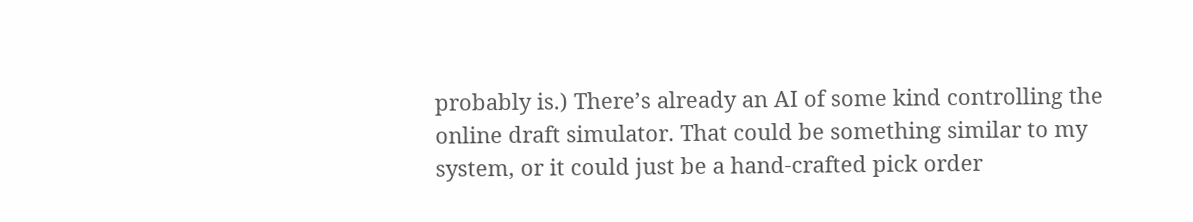probably is.) There’s already an AI of some kind controlling the online draft simulator. That could be something similar to my system, or it could just be a hand-crafted pick order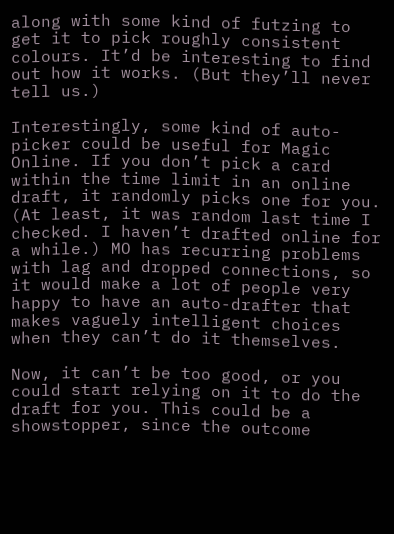along with some kind of futzing to get it to pick roughly consistent colours. It’d be interesting to find out how it works. (But they’ll never tell us.)

Interestingly, some kind of auto-picker could be useful for Magic Online. If you don’t pick a card within the time limit in an online draft, it randomly picks one for you. (At least, it was random last time I checked. I haven’t drafted online for a while.) MO has recurring problems with lag and dropped connections, so it would make a lot of people very happy to have an auto-drafter that makes vaguely intelligent choices when they can’t do it themselves.

Now, it can’t be too good, or you could start relying on it to do the draft for you. This could be a showstopper, since the outcome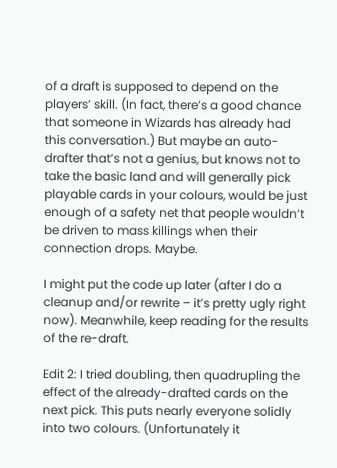of a draft is supposed to depend on the players’ skill. (In fact, there’s a good chance that someone in Wizards has already had this conversation.) But maybe an auto-drafter that’s not a genius, but knows not to take the basic land and will generally pick playable cards in your colours, would be just enough of a safety net that people wouldn’t be driven to mass killings when their connection drops. Maybe.

I might put the code up later (after I do a cleanup and/or rewrite – it’s pretty ugly right now). Meanwhile, keep reading for the results of the re-draft.

Edit 2: I tried doubling, then quadrupling the effect of the already-drafted cards on the next pick. This puts nearly everyone solidly into two colours. (Unfortunately it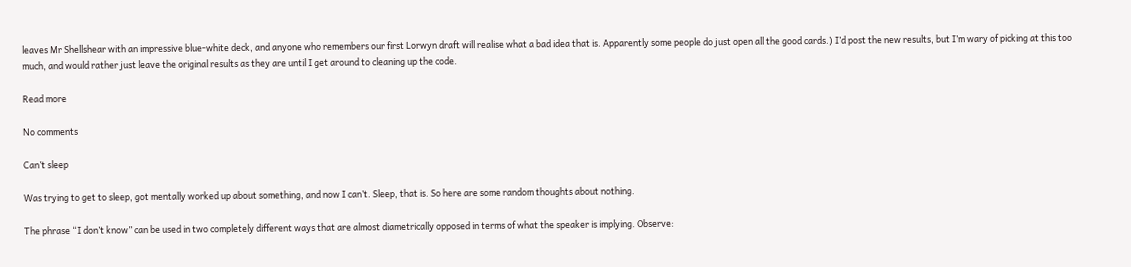leaves Mr Shellshear with an impressive blue-white deck, and anyone who remembers our first Lorwyn draft will realise what a bad idea that is. Apparently some people do just open all the good cards.) I’d post the new results, but I’m wary of picking at this too much, and would rather just leave the original results as they are until I get around to cleaning up the code.

Read more

No comments

Can’t sleep

Was trying to get to sleep, got mentally worked up about something, and now I can’t. Sleep, that is. So here are some random thoughts about nothing.

The phrase “I don’t know” can be used in two completely different ways that are almost diametrically opposed in terms of what the speaker is implying. Observe: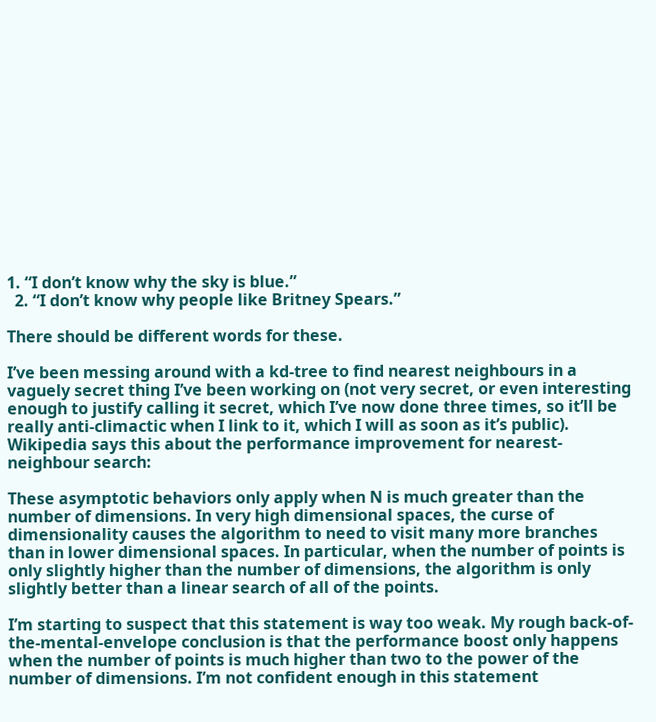1. “I don’t know why the sky is blue.”
  2. “I don’t know why people like Britney Spears.”

There should be different words for these.

I’ve been messing around with a kd-tree to find nearest neighbours in a vaguely secret thing I’ve been working on (not very secret, or even interesting enough to justify calling it secret, which I’ve now done three times, so it’ll be really anti-climactic when I link to it, which I will as soon as it’s public). Wikipedia says this about the performance improvement for nearest-neighbour search:

These asymptotic behaviors only apply when N is much greater than the number of dimensions. In very high dimensional spaces, the curse of dimensionality causes the algorithm to need to visit many more branches than in lower dimensional spaces. In particular, when the number of points is only slightly higher than the number of dimensions, the algorithm is only slightly better than a linear search of all of the points.

I’m starting to suspect that this statement is way too weak. My rough back-of-the-mental-envelope conclusion is that the performance boost only happens when the number of points is much higher than two to the power of the number of dimensions. I’m not confident enough in this statement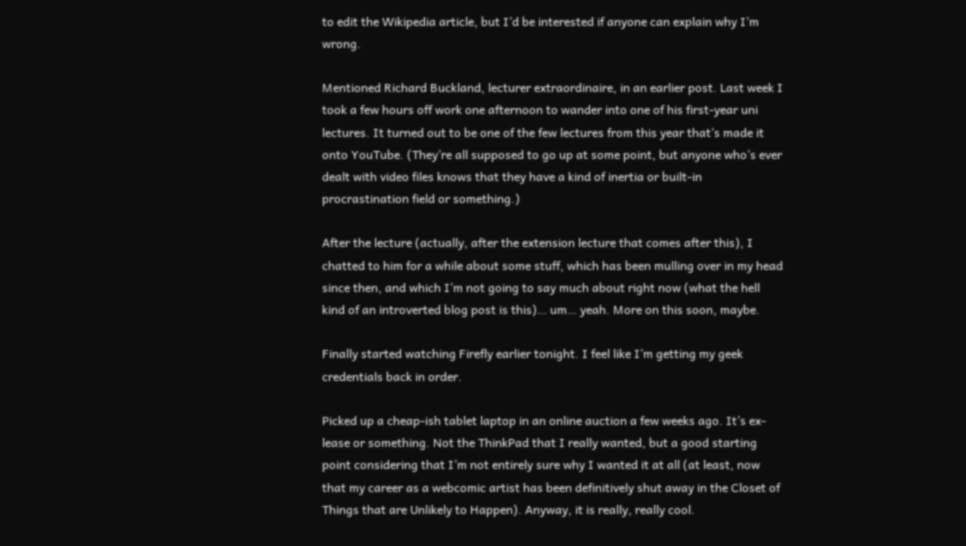to edit the Wikipedia article, but I’d be interested if anyone can explain why I’m wrong.

Mentioned Richard Buckland, lecturer extraordinaire, in an earlier post. Last week I took a few hours off work one afternoon to wander into one of his first-year uni lectures. It turned out to be one of the few lectures from this year that’s made it onto YouTube. (They’re all supposed to go up at some point, but anyone who’s ever dealt with video files knows that they have a kind of inertia or built-in procrastination field or something.)

After the lecture (actually, after the extension lecture that comes after this), I chatted to him for a while about some stuff, which has been mulling over in my head since then, and which I’m not going to say much about right now (what the hell kind of an introverted blog post is this)… um… yeah. More on this soon, maybe.

Finally started watching Firefly earlier tonight. I feel like I’m getting my geek credentials back in order.

Picked up a cheap-ish tablet laptop in an online auction a few weeks ago. It’s ex-lease or something. Not the ThinkPad that I really wanted, but a good starting point considering that I’m not entirely sure why I wanted it at all (at least, now that my career as a webcomic artist has been definitively shut away in the Closet of Things that are Unlikely to Happen). Anyway, it is really, really cool.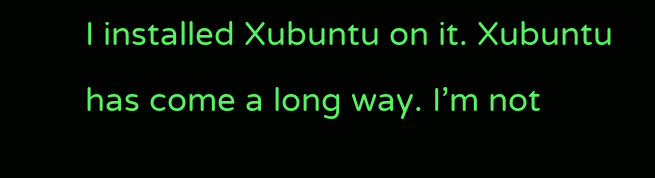I installed Xubuntu on it. Xubuntu has come a long way. I’m not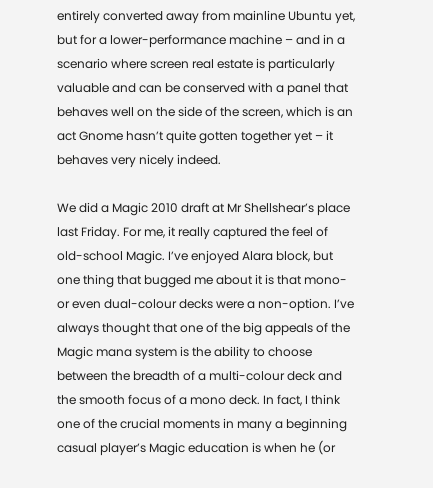entirely converted away from mainline Ubuntu yet, but for a lower-performance machine – and in a scenario where screen real estate is particularly valuable and can be conserved with a panel that behaves well on the side of the screen, which is an act Gnome hasn’t quite gotten together yet – it behaves very nicely indeed.

We did a Magic 2010 draft at Mr Shellshear’s place last Friday. For me, it really captured the feel of old-school Magic. I’ve enjoyed Alara block, but one thing that bugged me about it is that mono- or even dual-colour decks were a non-option. I’ve always thought that one of the big appeals of the Magic mana system is the ability to choose between the breadth of a multi-colour deck and the smooth focus of a mono deck. In fact, I think one of the crucial moments in many a beginning casual player’s Magic education is when he (or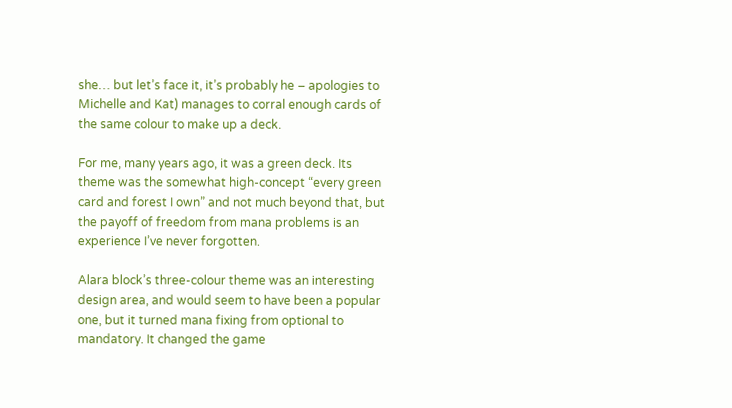she… but let’s face it, it’s probably he – apologies to Michelle and Kat) manages to corral enough cards of the same colour to make up a deck.

For me, many years ago, it was a green deck. Its theme was the somewhat high-concept “every green card and forest I own” and not much beyond that, but the payoff of freedom from mana problems is an experience I’ve never forgotten.

Alara block’s three-colour theme was an interesting design area, and would seem to have been a popular one, but it turned mana fixing from optional to mandatory. It changed the game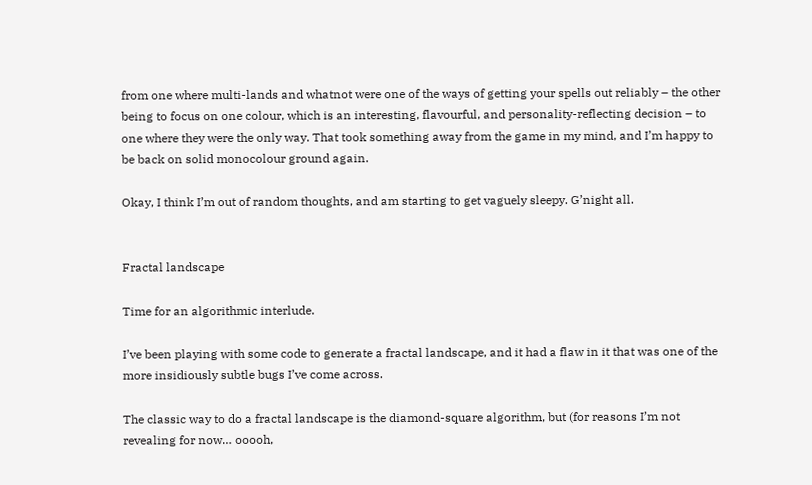from one where multi-lands and whatnot were one of the ways of getting your spells out reliably – the other being to focus on one colour, which is an interesting, flavourful, and personality-reflecting decision – to one where they were the only way. That took something away from the game in my mind, and I’m happy to be back on solid monocolour ground again.

Okay, I think I’m out of random thoughts, and am starting to get vaguely sleepy. G’night all.


Fractal landscape

Time for an algorithmic interlude.

I’ve been playing with some code to generate a fractal landscape, and it had a flaw in it that was one of the more insidiously subtle bugs I’ve come across.

The classic way to do a fractal landscape is the diamond-square algorithm, but (for reasons I’m not revealing for now… ooooh,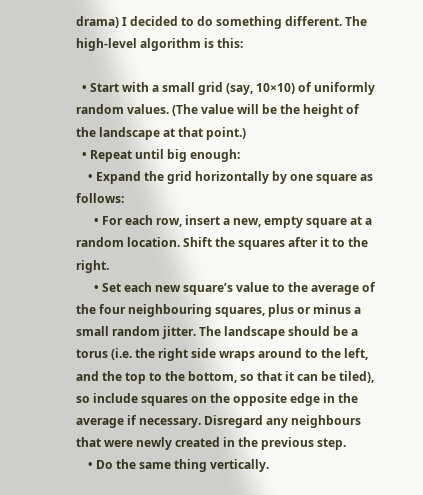drama) I decided to do something different. The high-level algorithm is this:

  • Start with a small grid (say, 10×10) of uniformly random values. (The value will be the height of the landscape at that point.)
  • Repeat until big enough:
    • Expand the grid horizontally by one square as follows:
      • For each row, insert a new, empty square at a random location. Shift the squares after it to the right.
      • Set each new square’s value to the average of the four neighbouring squares, plus or minus a small random jitter. The landscape should be a torus (i.e. the right side wraps around to the left, and the top to the bottom, so that it can be tiled), so include squares on the opposite edge in the average if necessary. Disregard any neighbours that were newly created in the previous step.
    • Do the same thing vertically.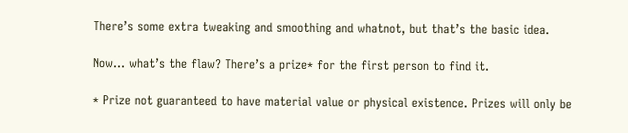There’s some extra tweaking and smoothing and whatnot, but that’s the basic idea.

Now… what’s the flaw? There’s a prize* for the first person to find it.

* Prize not guaranteed to have material value or physical existence. Prizes will only be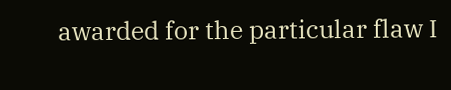awarded for the particular flaw I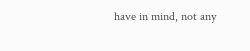have in mind, not any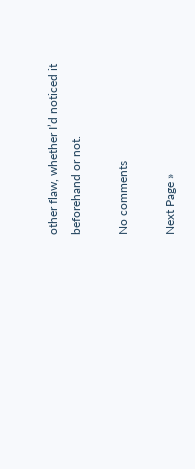other flaw, whether I’d noticed it beforehand or not.

No comments

Next Page »